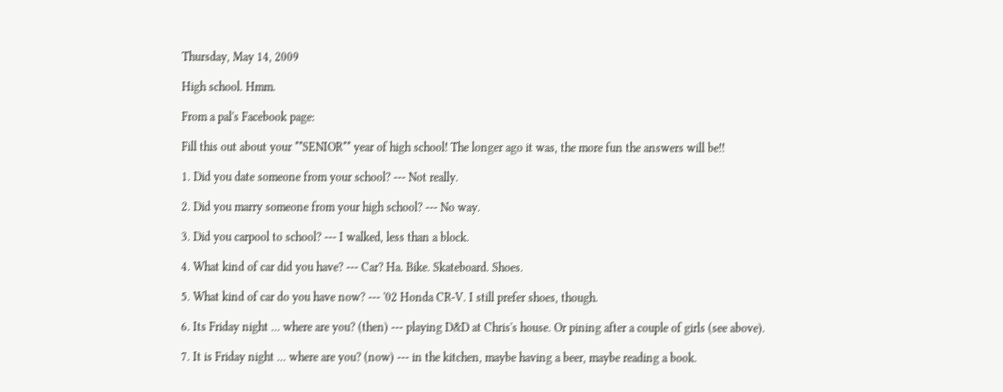Thursday, May 14, 2009

High school. Hmm.

From a pal's Facebook page:

Fill this out about your **SENIOR** year of high school! The longer ago it was, the more fun the answers will be!!

1. Did you date someone from your school? --- Not really.

2. Did you marry someone from your high school? --- No way.

3. Did you carpool to school? --- I walked, less than a block.

4. What kind of car did you have? --- Car? Ha. Bike. Skateboard. Shoes.

5. What kind of car do you have now? --- '02 Honda CR-V. I still prefer shoes, though.

6. Its Friday night ... where are you? (then) --- playing D&D at Chris's house. Or pining after a couple of girls (see above).

7. It is Friday night ... where are you? (now) --- in the kitchen, maybe having a beer, maybe reading a book.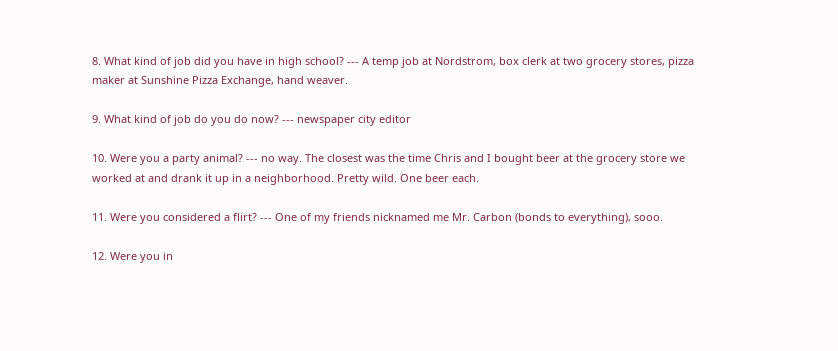8. What kind of job did you have in high school? --- A temp job at Nordstrom, box clerk at two grocery stores, pizza maker at Sunshine Pizza Exchange, hand weaver.

9. What kind of job do you do now? --- newspaper city editor

10. Were you a party animal? --- no way. The closest was the time Chris and I bought beer at the grocery store we worked at and drank it up in a neighborhood. Pretty wild. One beer each.

11. Were you considered a flirt? --- One of my friends nicknamed me Mr. Carbon (bonds to everything), sooo.

12. Were you in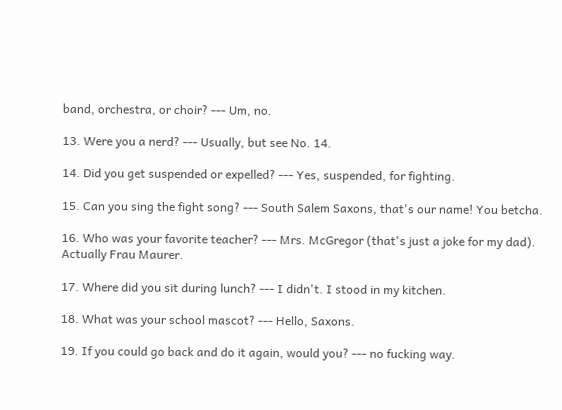band, orchestra, or choir? --- Um, no.

13. Were you a nerd? --- Usually, but see No. 14.

14. Did you get suspended or expelled? --- Yes, suspended, for fighting.

15. Can you sing the fight song? --- South Salem Saxons, that's our name! You betcha.

16. Who was your favorite teacher? --- Mrs. McGregor (that's just a joke for my dad). Actually Frau Maurer.

17. Where did you sit during lunch? --- I didn't. I stood in my kitchen.

18. What was your school mascot? --- Hello, Saxons.

19. If you could go back and do it again, would you? --- no fucking way.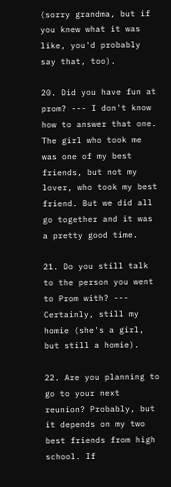(sorry grandma, but if you knew what it was like, you'd probably say that, too).

20. Did you have fun at prom? --- I don't know how to answer that one. The girl who took me was one of my best friends, but not my lover, who took my best friend. But we did all go together and it was a pretty good time.

21. Do you still talk to the person you went to Prom with? --- Certainly, still my homie (she's a girl, but still a homie).

22. Are you planning to go to your next reunion? Probably, but it depends on my two best friends from high school. If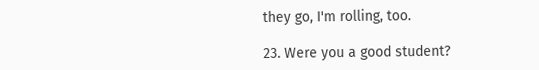they go, I'm rolling, too.

23. Were you a good student?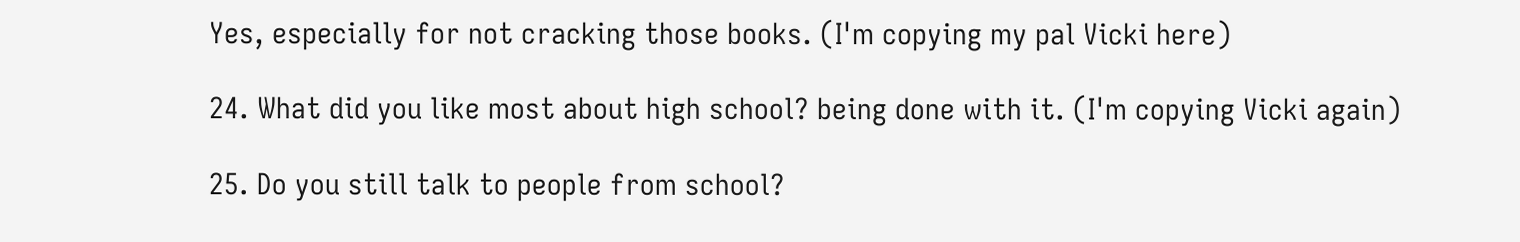Yes, especially for not cracking those books. (I'm copying my pal Vicki here)

24. What did you like most about high school? being done with it. (I'm copying Vicki again)

25. Do you still talk to people from school?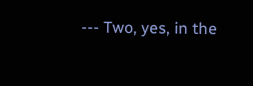--- Two, yes, in the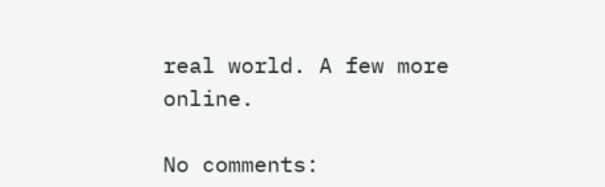real world. A few more online.

No comments: